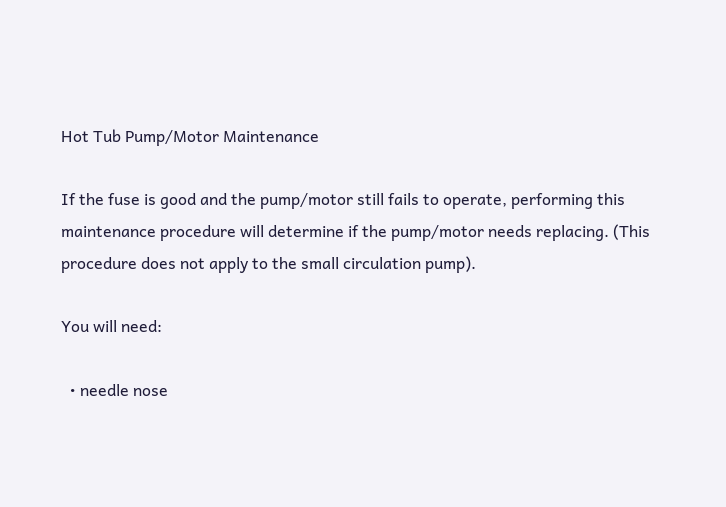Hot Tub Pump/Motor Maintenance

If the fuse is good and the pump/motor still fails to operate, performing this maintenance procedure will determine if the pump/motor needs replacing. (This procedure does not apply to the small circulation pump).

You will need:

  • needle nose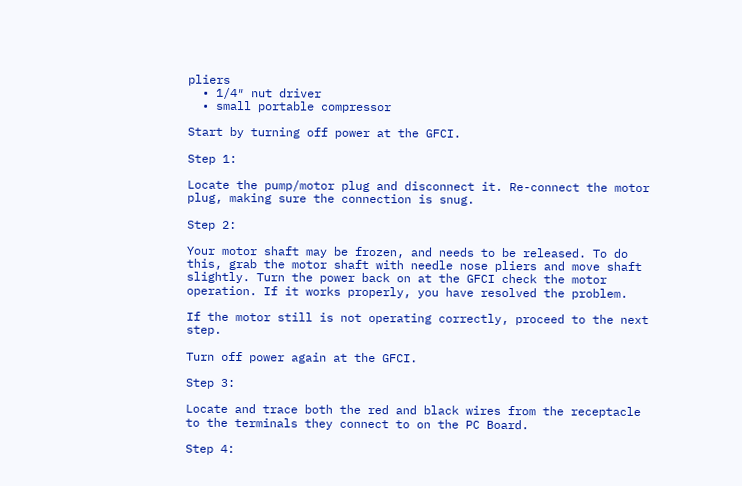pliers
  • 1/4″ nut driver
  • small portable compressor

Start by turning off power at the GFCI.

Step 1:

Locate the pump/motor plug and disconnect it. Re-connect the motor plug, making sure the connection is snug.

Step 2:

Your motor shaft may be frozen, and needs to be released. To do this, grab the motor shaft with needle nose pliers and move shaft slightly. Turn the power back on at the GFCI check the motor operation. If it works properly, you have resolved the problem.

If the motor still is not operating correctly, proceed to the next step.

Turn off power again at the GFCI.

Step 3:

Locate and trace both the red and black wires from the receptacle to the terminals they connect to on the PC Board.

Step 4: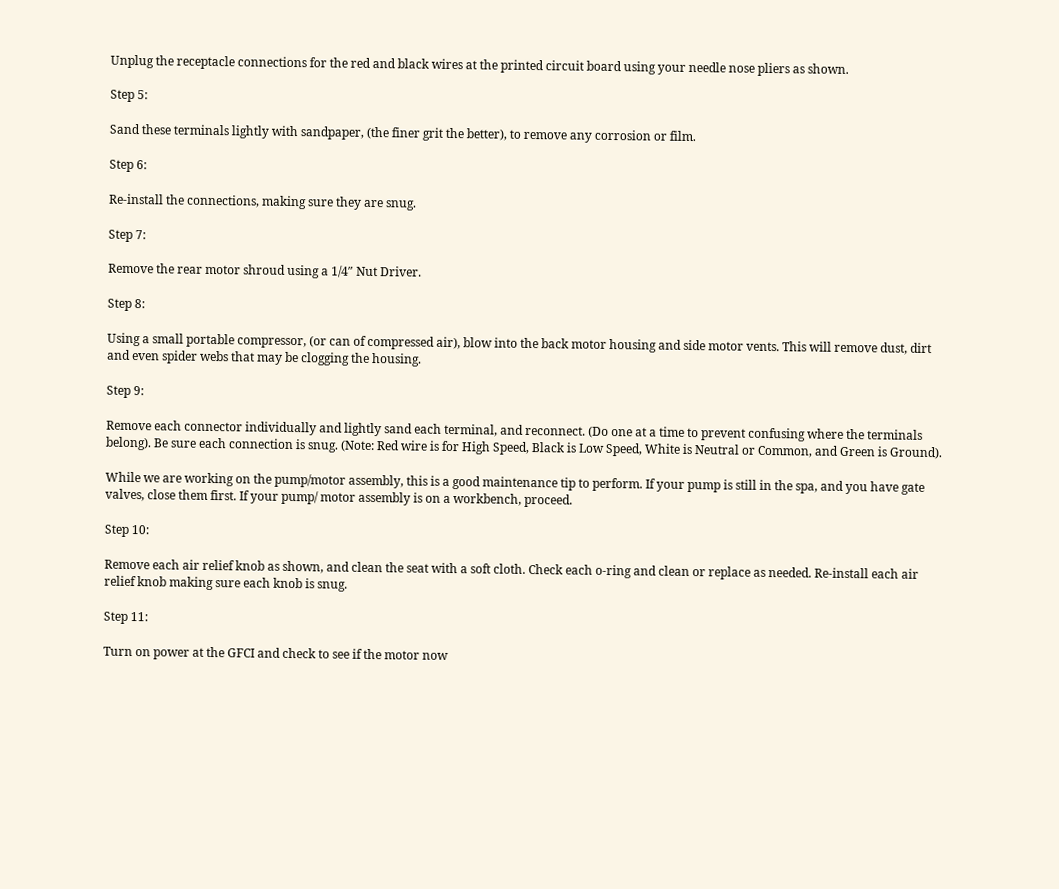Unplug the receptacle connections for the red and black wires at the printed circuit board using your needle nose pliers as shown.

Step 5:

Sand these terminals lightly with sandpaper, (the finer grit the better), to remove any corrosion or film.

Step 6:

Re-install the connections, making sure they are snug.

Step 7:

Remove the rear motor shroud using a 1/4″ Nut Driver.

Step 8:

Using a small portable compressor, (or can of compressed air), blow into the back motor housing and side motor vents. This will remove dust, dirt and even spider webs that may be clogging the housing.

Step 9:

Remove each connector individually and lightly sand each terminal, and reconnect. (Do one at a time to prevent confusing where the terminals belong). Be sure each connection is snug. (Note: Red wire is for High Speed, Black is Low Speed, White is Neutral or Common, and Green is Ground).

While we are working on the pump/motor assembly, this is a good maintenance tip to perform. If your pump is still in the spa, and you have gate valves, close them first. If your pump/ motor assembly is on a workbench, proceed.

Step 10:

Remove each air relief knob as shown, and clean the seat with a soft cloth. Check each o-ring and clean or replace as needed. Re-install each air relief knob making sure each knob is snug.

Step 11:

Turn on power at the GFCI and check to see if the motor now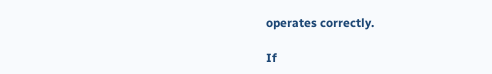operates correctly.

If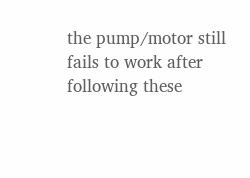the pump/motor still fails to work after following these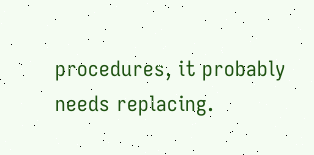procedures, it probably needs replacing.